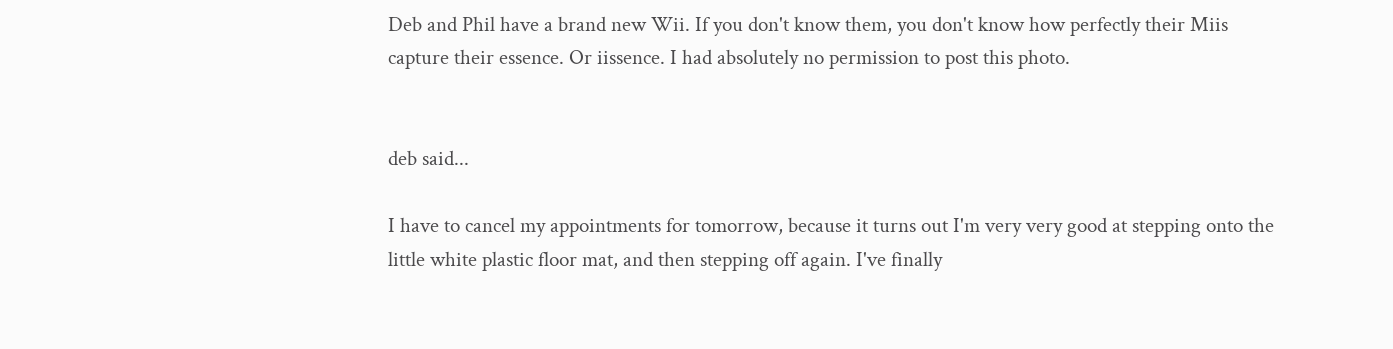Deb and Phil have a brand new Wii. If you don't know them, you don't know how perfectly their Miis capture their essence. Or iissence. I had absolutely no permission to post this photo.


deb said...

I have to cancel my appointments for tomorrow, because it turns out I'm very very good at stepping onto the little white plastic floor mat, and then stepping off again. I've finally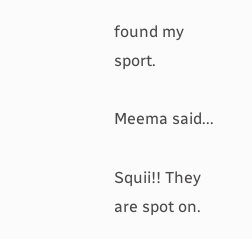found my sport.

Meema said...

Squii!! They are spot on.